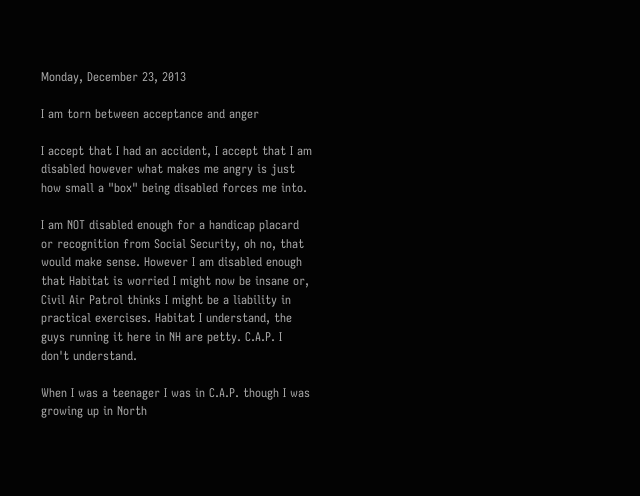Monday, December 23, 2013

I am torn between acceptance and anger

I accept that I had an accident, I accept that I am disabled however what makes me angry is just how small a "box" being disabled forces me into.

I am NOT disabled enough for a handicap placard or recognition from Social Security, oh no, that would make sense. However I am disabled enough that Habitat is worried I might now be insane or, Civil Air Patrol thinks I might be a liability in practical exercises. Habitat I understand, the guys running it here in NH are petty. C.A.P. I don't understand.

When I was a teenager I was in C.A.P. though I was growing up in North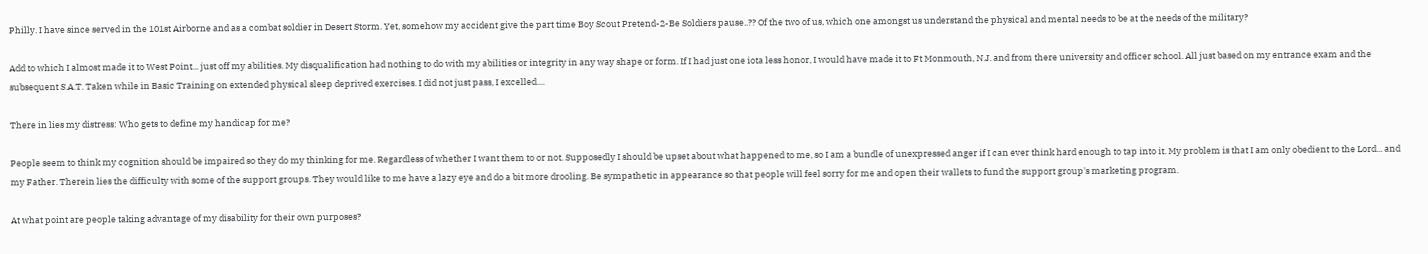Philly. I have since served in the 101st Airborne and as a combat soldier in Desert Storm. Yet, somehow my accident give the part time Boy Scout Pretend-2-Be Soldiers pause..?? Of the two of us, which one amongst us understand the physical and mental needs to be at the needs of the military?

Add to which I almost made it to West Point... just off my abilities. My disqualification had nothing to do with my abilities or integrity in any way shape or form. If I had just one iota less honor, I would have made it to Ft Monmouth, N.J. and from there university and officer school. All just based on my entrance exam and the subsequent S.A.T. Taken while in Basic Training on extended physical sleep deprived exercises. I did not just pass, I excelled....

There in lies my distress: Who gets to define my handicap for me?

People seem to think my cognition should be impaired so they do my thinking for me. Regardless of whether I want them to or not. Supposedly I should be upset about what happened to me, so I am a bundle of unexpressed anger if I can ever think hard enough to tap into it. My problem is that I am only obedient to the Lord... and my Father. Therein lies the difficulty with some of the support groups. They would like to me have a lazy eye and do a bit more drooling. Be sympathetic in appearance so that people will feel sorry for me and open their wallets to fund the support group's marketing program.

At what point are people taking advantage of my disability for their own purposes?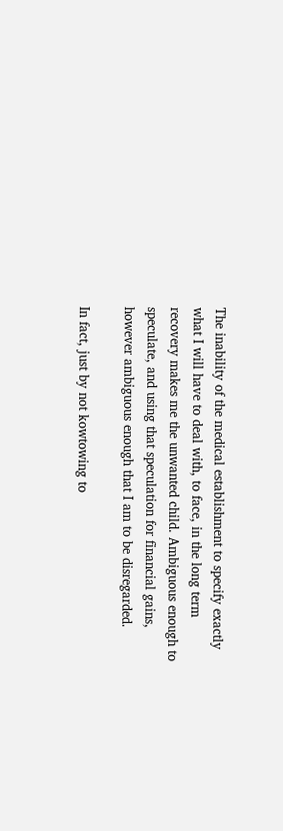The inability of the medical establishment to specify exactly what I will have to deal with, to face, in the long term recovery makes me the unwanted child. Ambiguous enough to speculate, and using that speculation for financial gains, however ambiguous enough that I am to be disregarded.

In fact, just by not kowtowing to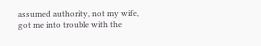assumed authority, not my wife, got me into trouble with the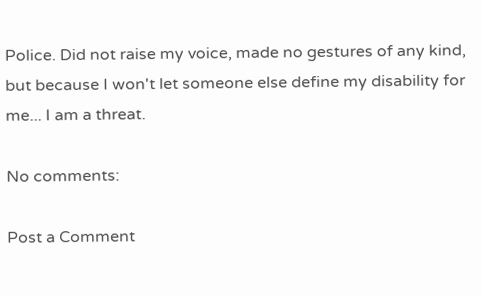Police. Did not raise my voice, made no gestures of any kind, but because I won't let someone else define my disability for me... I am a threat.

No comments:

Post a Comment